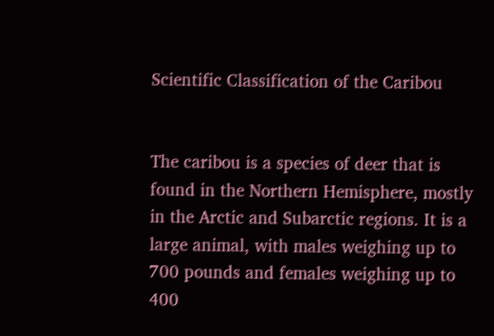Scientific Classification of the Caribou


The caribou is a species of deer that is found in the Northern Hemisphere, mostly in the Arctic and Subarctic regions. It is a large animal, with males weighing up to 700 pounds and females weighing up to 400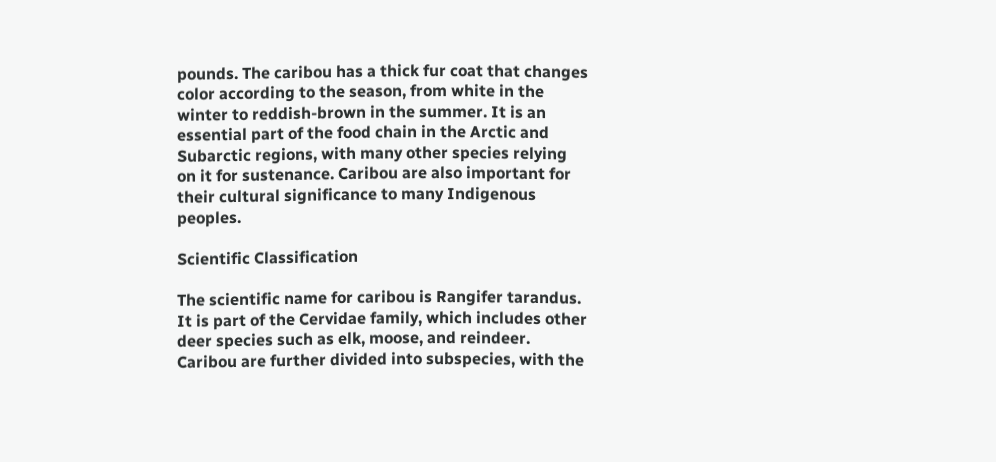pounds. The caribou has a thick fur coat that changes color according to the season, from white in the winter to reddish-brown in the summer. It is an essential part of the food chain in the Arctic and Subarctic regions, with many other species relying on it for sustenance. Caribou are also important for their cultural significance to many Indigenous peoples.

Scientific Classification

The scientific name for caribou is Rangifer tarandus. It is part of the Cervidae family, which includes other deer species such as elk, moose, and reindeer. Caribou are further divided into subspecies, with the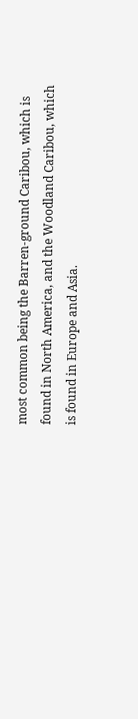most common being the Barren-ground Caribou, which is found in North America, and the Woodland Caribou, which is found in Europe and Asia.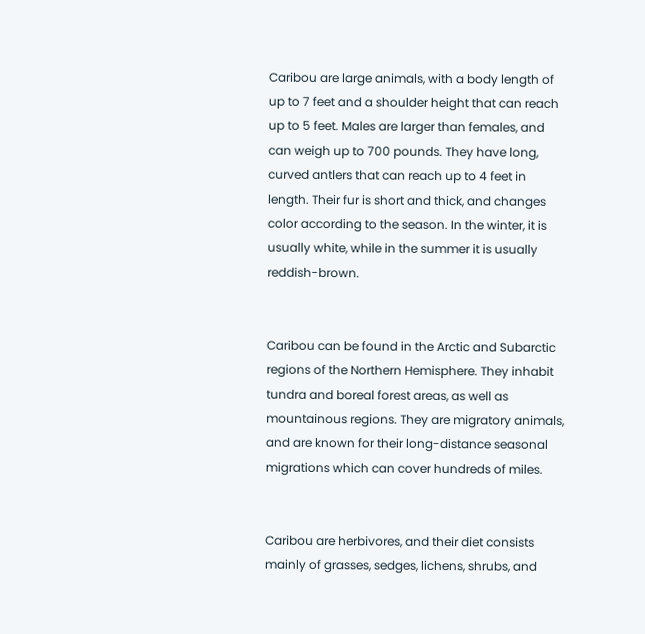Caribou are large animals, with a body length of up to 7 feet and a shoulder height that can reach up to 5 feet. Males are larger than females, and can weigh up to 700 pounds. They have long, curved antlers that can reach up to 4 feet in length. Their fur is short and thick, and changes color according to the season. In the winter, it is usually white, while in the summer it is usually reddish-brown.


Caribou can be found in the Arctic and Subarctic regions of the Northern Hemisphere. They inhabit tundra and boreal forest areas, as well as mountainous regions. They are migratory animals, and are known for their long-distance seasonal migrations which can cover hundreds of miles.


Caribou are herbivores, and their diet consists mainly of grasses, sedges, lichens, shrubs, and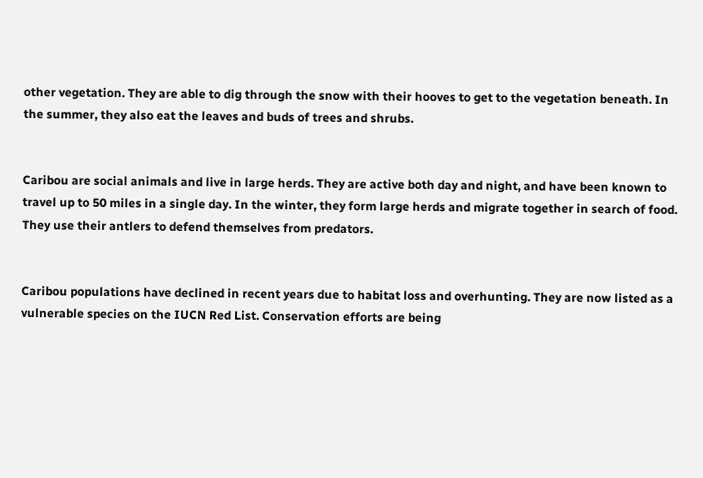other vegetation. They are able to dig through the snow with their hooves to get to the vegetation beneath. In the summer, they also eat the leaves and buds of trees and shrubs.


Caribou are social animals and live in large herds. They are active both day and night, and have been known to travel up to 50 miles in a single day. In the winter, they form large herds and migrate together in search of food. They use their antlers to defend themselves from predators.


Caribou populations have declined in recent years due to habitat loss and overhunting. They are now listed as a vulnerable species on the IUCN Red List. Conservation efforts are being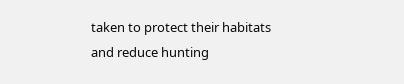taken to protect their habitats and reduce hunting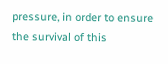pressure, in order to ensure the survival of this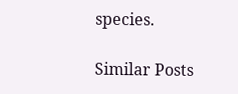species.

Similar Posts